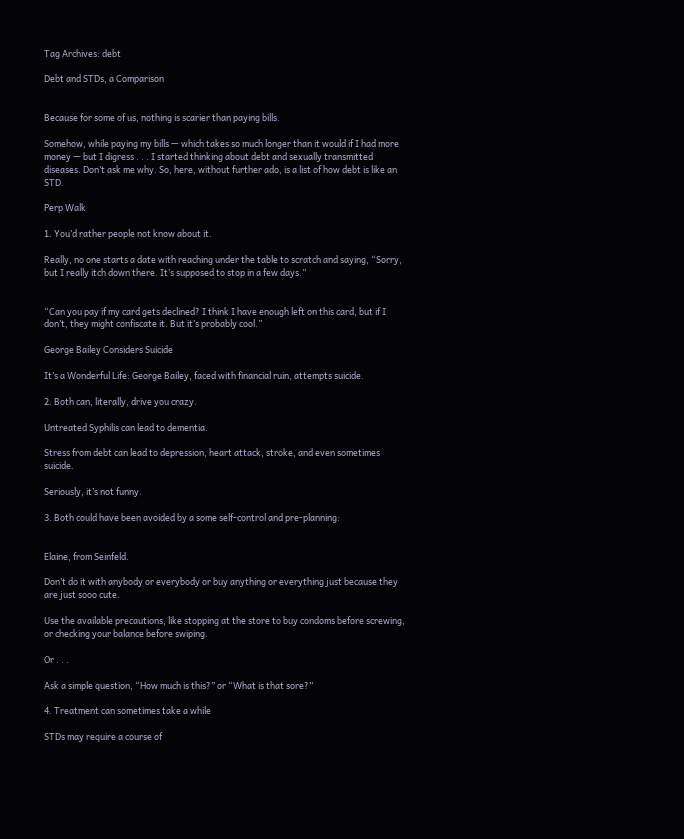Tag Archives: debt

Debt and STDs, a Comparison


Because for some of us, nothing is scarier than paying bills.

Somehow, while paying my bills — which takes so much longer than it would if I had more money — but I digress . . . I started thinking about debt and sexually transmitted diseases. Don’t ask me why. So, here, without further ado, is a list of how debt is like an STD.

Perp Walk

1. You’d rather people not know about it.

Really, no one starts a date with reaching under the table to scratch and saying, “Sorry, but I really itch down there. It’s supposed to stop in a few days.”


“Can you pay if my card gets declined? I think I have enough left on this card, but if I don’t, they might confiscate it. But it’s probably cool.”

George Bailey Considers Suicide

It’s a Wonderful Life: George Bailey, faced with financial ruin, attempts suicide.

2. Both can, literally, drive you crazy.

Untreated Syphilis can lead to dementia.

Stress from debt can lead to depression, heart attack, stroke, and even sometimes suicide.

Seriously, it’s not funny.

3. Both could have been avoided by a some self-control and pre-planning:


Elaine, from Seinfeld.

Don’t do it with anybody or everybody or buy anything or everything just because they are just sooo cute.

Use the available precautions, like stopping at the store to buy condoms before screwing, or checking your balance before swiping.

Or . . .

Ask a simple question, “How much is this?” or “What is that sore?”

4. Treatment can sometimes take a while

STDs may require a course of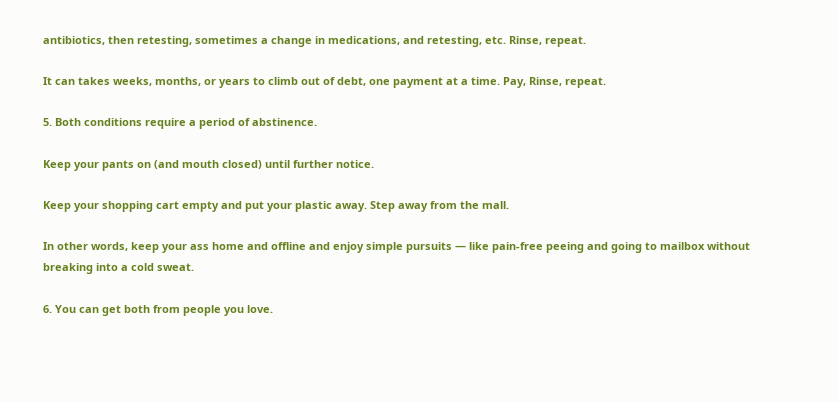antibiotics, then retesting, sometimes a change in medications, and retesting, etc. Rinse, repeat.

It can takes weeks, months, or years to climb out of debt, one payment at a time. Pay, Rinse, repeat.

5. Both conditions require a period of abstinence.

Keep your pants on (and mouth closed) until further notice.

Keep your shopping cart empty and put your plastic away. Step away from the mall.

In other words, keep your ass home and offline and enjoy simple pursuits — like pain-free peeing and going to mailbox without breaking into a cold sweat.

6. You can get both from people you love.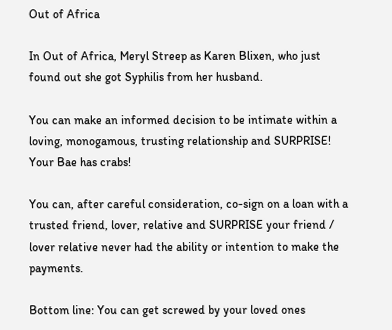Out of Africa

In Out of Africa, Meryl Streep as Karen Blixen, who just found out she got Syphilis from her husband.

You can make an informed decision to be intimate within a loving, monogamous, trusting relationship and SURPRISE! Your Bae has crabs!

You can, after careful consideration, co-sign on a loan with a trusted friend, lover, relative and SURPRISE your friend / lover relative never had the ability or intention to make the payments.

Bottom line: You can get screwed by your loved ones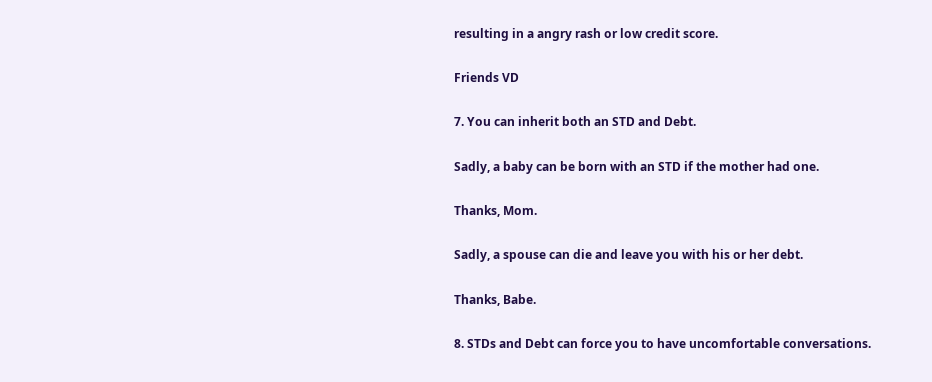resulting in a angry rash or low credit score.

Friends VD

7. You can inherit both an STD and Debt.

Sadly, a baby can be born with an STD if the mother had one.

Thanks, Mom.

Sadly, a spouse can die and leave you with his or her debt.

Thanks, Babe.

8. STDs and Debt can force you to have uncomfortable conversations.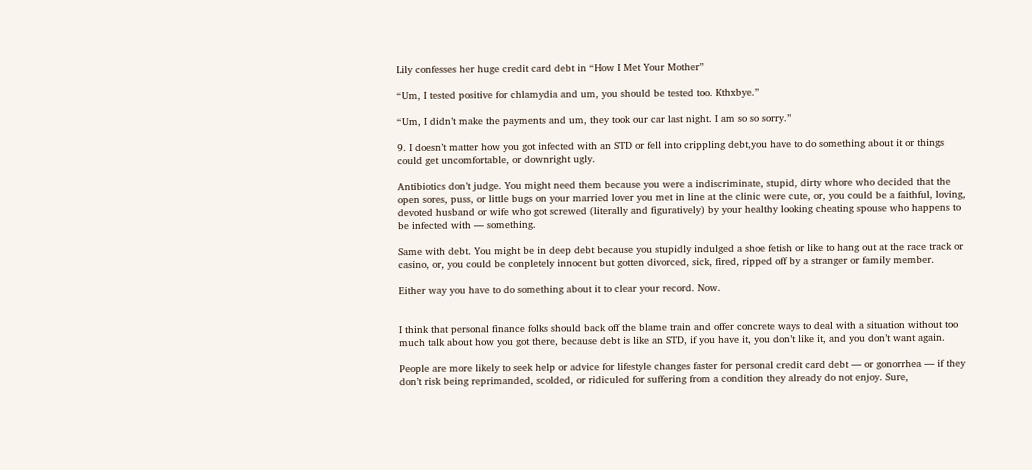Lily confesses her huge credit card debt in “How I Met Your Mother”

“Um, I tested positive for chlamydia and um, you should be tested too. Kthxbye.”

“Um, I didn’t make the payments and um, they took our car last night. I am so so sorry.”

9. I doesn’t matter how you got infected with an STD or fell into crippling debt,you have to do something about it or things could get uncomfortable, or downright ugly.

Antibiotics don’t judge. You might need them because you were a indiscriminate, stupid, dirty whore who decided that the open sores, puss, or little bugs on your married lover you met in line at the clinic were cute, or, you could be a faithful, loving, devoted husband or wife who got screwed (literally and figuratively) by your healthy looking cheating spouse who happens to be infected with — something.

Same with debt. You might be in deep debt because you stupidly indulged a shoe fetish or like to hang out at the race track or casino, or, you could be conpletely innocent but gotten divorced, sick, fired, ripped off by a stranger or family member.

Either way you have to do something about it to clear your record. Now.


I think that personal finance folks should back off the blame train and offer concrete ways to deal with a situation without too much talk about how you got there, because debt is like an STD, if you have it, you don’t like it, and you don’t want again.

People are more likely to seek help or advice for lifestyle changes faster for personal credit card debt — or gonorrhea — if they don’t risk being reprimanded, scolded, or ridiculed for suffering from a condition they already do not enjoy. Sure,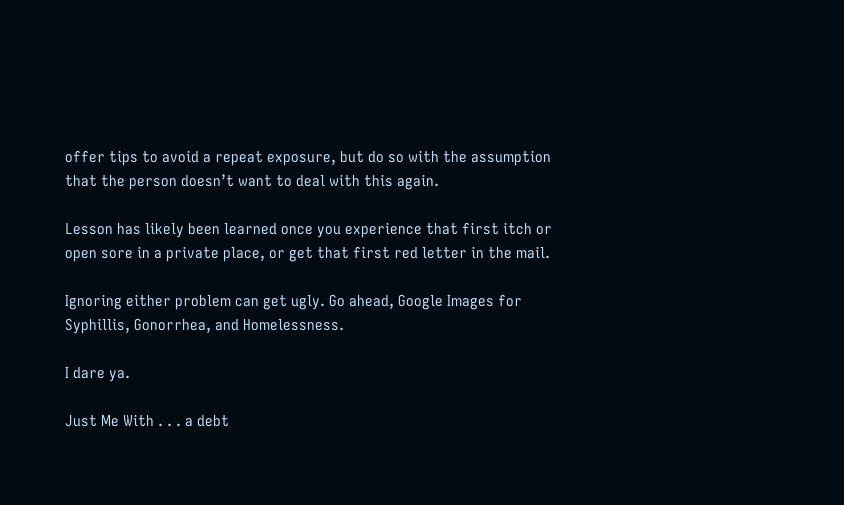offer tips to avoid a repeat exposure, but do so with the assumption that the person doesn’t want to deal with this again.

Lesson has likely been learned once you experience that first itch or open sore in a private place, or get that first red letter in the mail.

Ignoring either problem can get ugly. Go ahead, Google Images for Syphillis, Gonorrhea, and Homelessness.

I dare ya.

Just Me With . . . a debt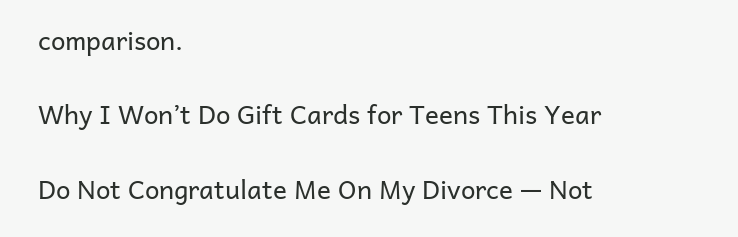comparison.

Why I Won’t Do Gift Cards for Teens This Year

Do Not Congratulate Me On My Divorce — Not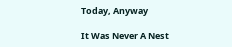Today, Anyway

It Was Never A Nest